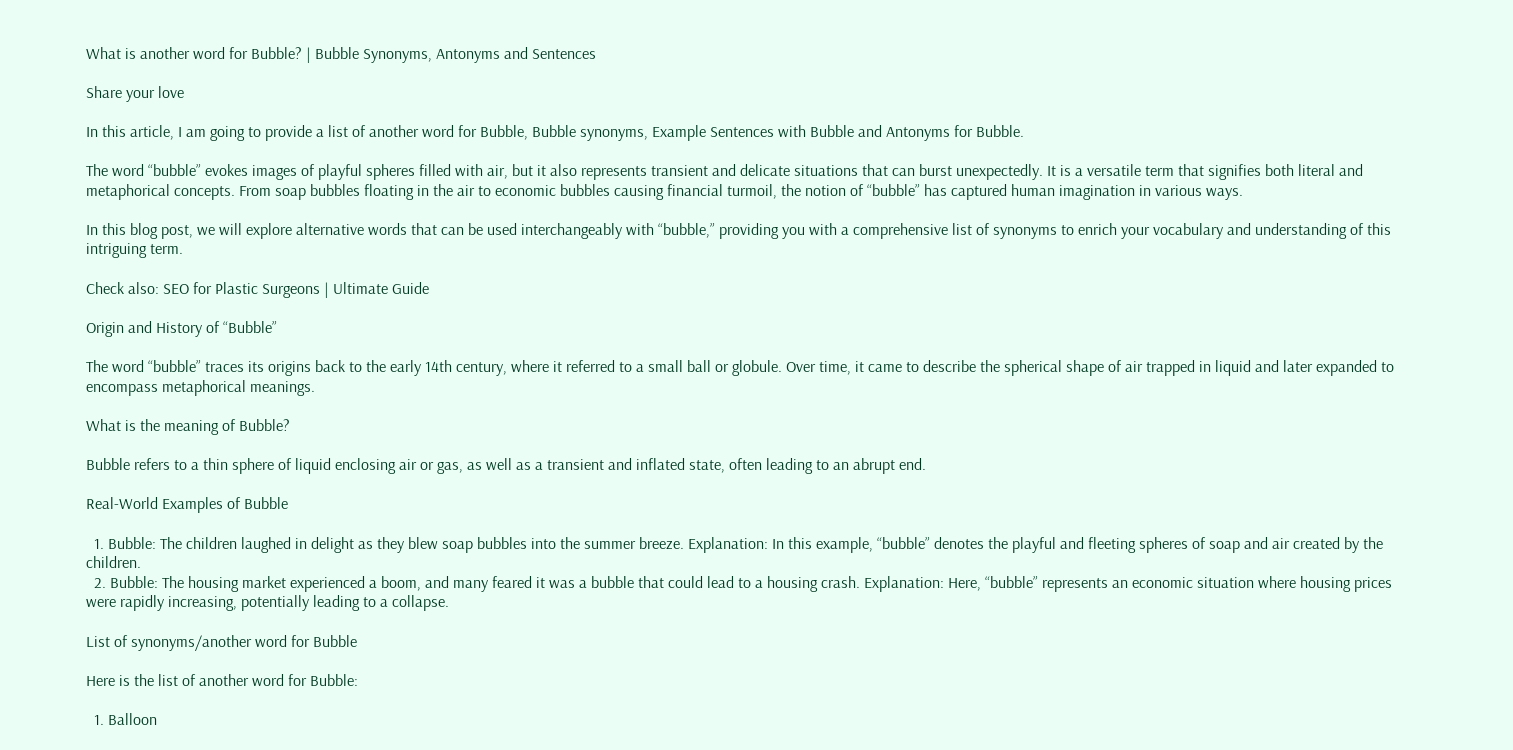What is another word for Bubble? | Bubble Synonyms, Antonyms and Sentences

Share your love

In this article, I am going to provide a list of another word for Bubble, Bubble synonyms, Example Sentences with Bubble and Antonyms for Bubble.

The word “bubble” evokes images of playful spheres filled with air, but it also represents transient and delicate situations that can burst unexpectedly. It is a versatile term that signifies both literal and metaphorical concepts. From soap bubbles floating in the air to economic bubbles causing financial turmoil, the notion of “bubble” has captured human imagination in various ways.

In this blog post, we will explore alternative words that can be used interchangeably with “bubble,” providing you with a comprehensive list of synonyms to enrich your vocabulary and understanding of this intriguing term.

Check also: SEO for Plastic Surgeons | Ultimate Guide

Origin and History of “Bubble”

The word “bubble” traces its origins back to the early 14th century, where it referred to a small ball or globule. Over time, it came to describe the spherical shape of air trapped in liquid and later expanded to encompass metaphorical meanings.

What is the meaning of Bubble?

Bubble refers to a thin sphere of liquid enclosing air or gas, as well as a transient and inflated state, often leading to an abrupt end.

Real-World Examples of Bubble

  1. Bubble: The children laughed in delight as they blew soap bubbles into the summer breeze. Explanation: In this example, “bubble” denotes the playful and fleeting spheres of soap and air created by the children.
  2. Bubble: The housing market experienced a boom, and many feared it was a bubble that could lead to a housing crash. Explanation: Here, “bubble” represents an economic situation where housing prices were rapidly increasing, potentially leading to a collapse.

List of synonyms/another word for Bubble

Here is the list of another word for Bubble:

  1. Balloon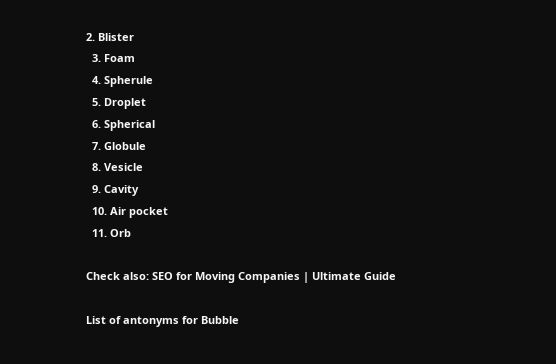2. Blister
  3. Foam
  4. Spherule
  5. Droplet
  6. Spherical
  7. Globule
  8. Vesicle
  9. Cavity
  10. Air pocket
  11. Orb

Check also: SEO for Moving Companies | Ultimate Guide

List of antonyms for Bubble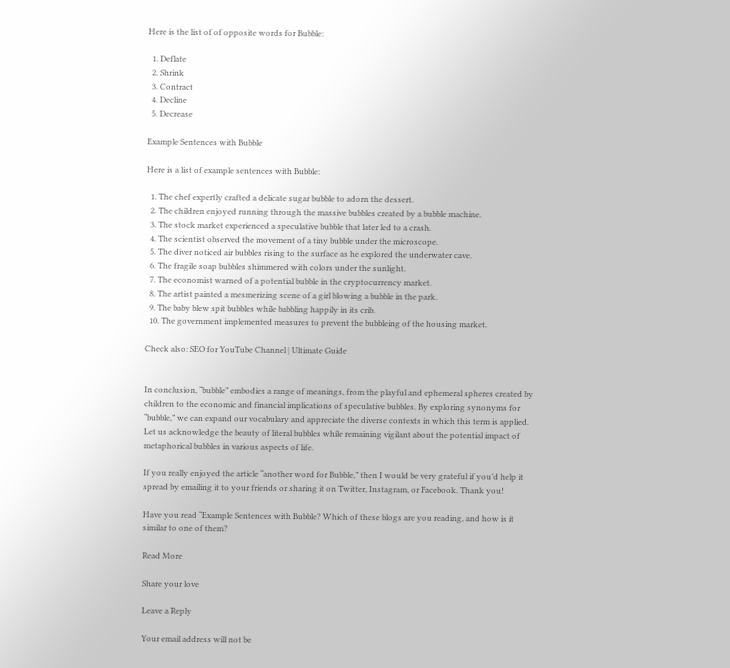Here is the list of of opposite words for Bubble:

  1. Deflate
  2. Shrink
  3. Contract
  4. Decline
  5. Decrease

Example Sentences with Bubble

Here is a list of example sentences with Bubble:

  1. The chef expertly crafted a delicate sugar bubble to adorn the dessert.
  2. The children enjoyed running through the massive bubbles created by a bubble machine.
  3. The stock market experienced a speculative bubble that later led to a crash.
  4. The scientist observed the movement of a tiny bubble under the microscope.
  5. The diver noticed air bubbles rising to the surface as he explored the underwater cave.
  6. The fragile soap bubbles shimmered with colors under the sunlight.
  7. The economist warned of a potential bubble in the cryptocurrency market.
  8. The artist painted a mesmerizing scene of a girl blowing a bubble in the park.
  9. The baby blew spit bubbles while babbling happily in its crib.
  10. The government implemented measures to prevent the bubbleing of the housing market.

Check also: SEO for YouTube Channel | Ultimate Guide


In conclusion, “bubble” embodies a range of meanings, from the playful and ephemeral spheres created by children to the economic and financial implications of speculative bubbles. By exploring synonyms for “bubble,” we can expand our vocabulary and appreciate the diverse contexts in which this term is applied. Let us acknowledge the beauty of literal bubbles while remaining vigilant about the potential impact of metaphorical bubbles in various aspects of life.

If you really enjoyed the article “another word for Bubble,” then I would be very grateful if you’d help it spread by emailing it to your friends or sharing it on Twitter, Instagram, or Facebook. Thank you!

Have you read “Example Sentences with Bubble? Which of these blogs are you reading, and how is it similar to one of them?

Read More

Share your love

Leave a Reply

Your email address will not be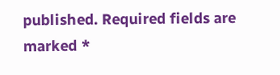published. Required fields are marked *